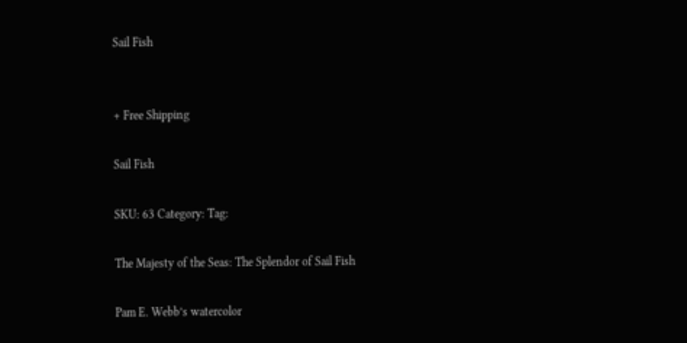Sail Fish


+ Free Shipping

Sail Fish

SKU: 63 Category: Tag:

The Majesty of the Seas: The Splendor of Sail Fish

Pam E. Webb’s watercolor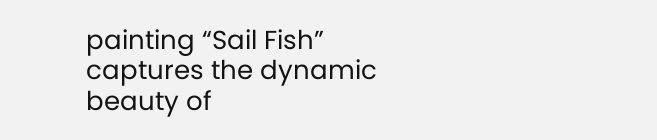painting “Sail Fish” captures the dynamic beauty of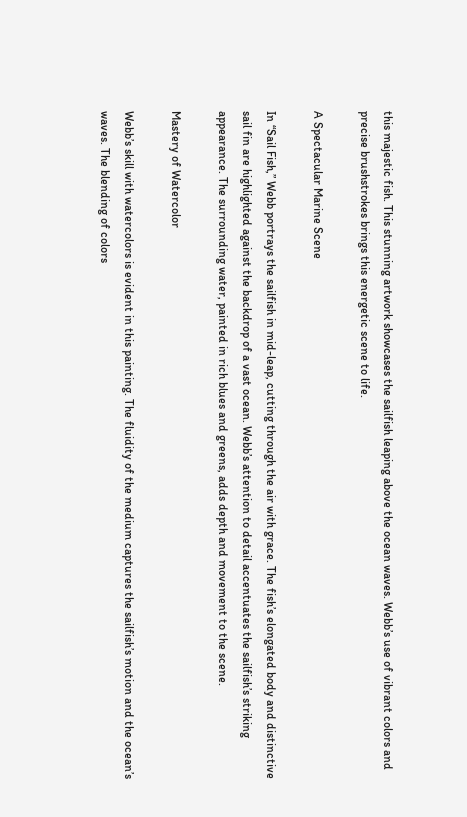this majestic fish. This stunning artwork showcases the sailfish leaping above the ocean waves. Webb’s use of vibrant colors and precise brushstrokes brings this energetic scene to life.

A Spectacular Marine Scene

In “Sail Fish,” Webb portrays the sailfish in mid-leap, cutting through the air with grace. The fish’s elongated body and distinctive sail fin are highlighted against the backdrop of a vast ocean. Webb’s attention to detail accentuates the sailfish’s striking appearance. The surrounding water, painted in rich blues and greens, adds depth and movement to the scene.

Mastery of Watercolor

Webb’s skill with watercolors is evident in this painting. The fluidity of the medium captures the sailfish’s motion and the ocean’s waves. The blending of colors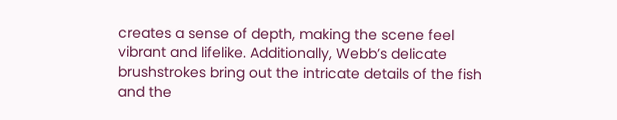creates a sense of depth, making the scene feel vibrant and lifelike. Additionally, Webb’s delicate brushstrokes bring out the intricate details of the fish and the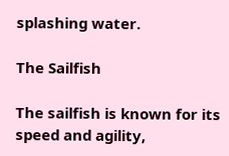splashing water.

The Sailfish

The sailfish is known for its speed and agility,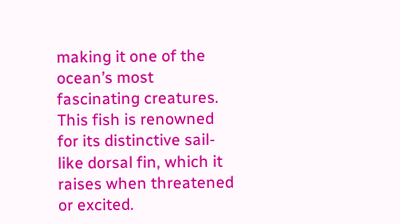making it one of the ocean’s most fascinating creatures. This fish is renowned for its distinctive sail-like dorsal fin, which it raises when threatened or excited.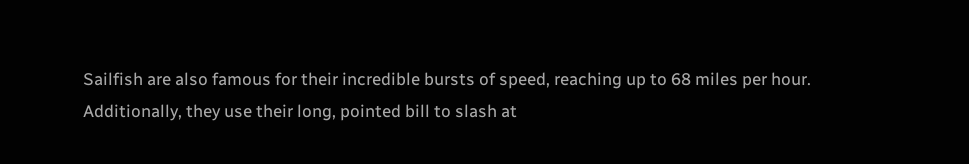Sailfish are also famous for their incredible bursts of speed, reaching up to 68 miles per hour.  Additionally, they use their long, pointed bill to slash at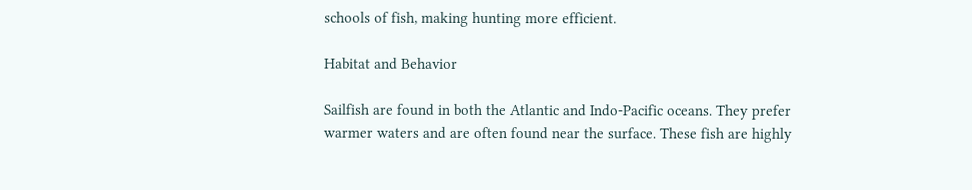schools of fish, making hunting more efficient.

Habitat and Behavior

Sailfish are found in both the Atlantic and Indo-Pacific oceans. They prefer warmer waters and are often found near the surface. These fish are highly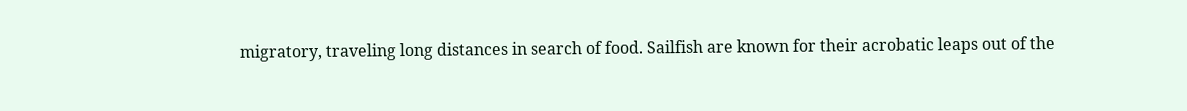migratory, traveling long distances in search of food. Sailfish are known for their acrobatic leaps out of the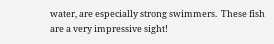water, are especially strong swimmers.  These fish are a very impressive sight!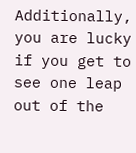Additionally, you are lucky if you get to see one leap out of the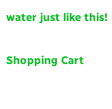water just like this!

Shopping Cart